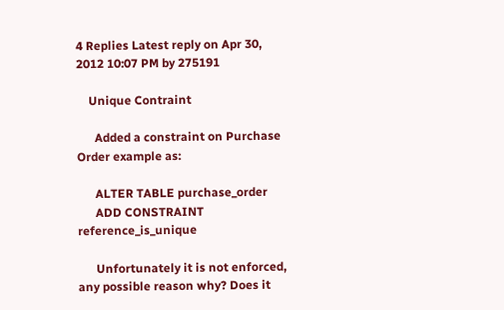4 Replies Latest reply on Apr 30, 2012 10:07 PM by 275191

    Unique Contraint

      Added a constraint on Purchase Order example as:

      ALTER TABLE purchase_order
      ADD CONSTRAINT reference_is_unique

      Unfortunately it is not enforced, any possible reason why? Does it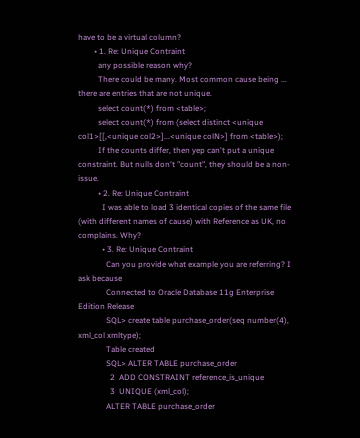have to be a virtual column?
        • 1. Re: Unique Contraint
          any possible reason why?
          There could be many. Most common cause being ... there are entries that are not unique.
          select count(*) from <table>;
          select count(*) from (select distinct <unique col1>[[,<unique col2>]...<unique colN>] from <table>);
          If the counts differ, then yep can't put a unique constraint. But nulls don't "count", they should be a non-issue.
          • 2. Re: Unique Contraint
            I was able to load 3 identical copies of the same file (with different names of cause) with Reference as UK, no complains. Why?
            • 3. Re: Unique Contraint
              Can you provide what example you are referring? I ask because
              Connected to Oracle Database 11g Enterprise Edition Release
              SQL> create table purchase_order(seq number(4), xml_col xmltype);
              Table created
              SQL> ALTER TABLE purchase_order
                2  ADD CONSTRAINT reference_is_unique
                3  UNIQUE (xml_col);
              ALTER TABLE purchase_order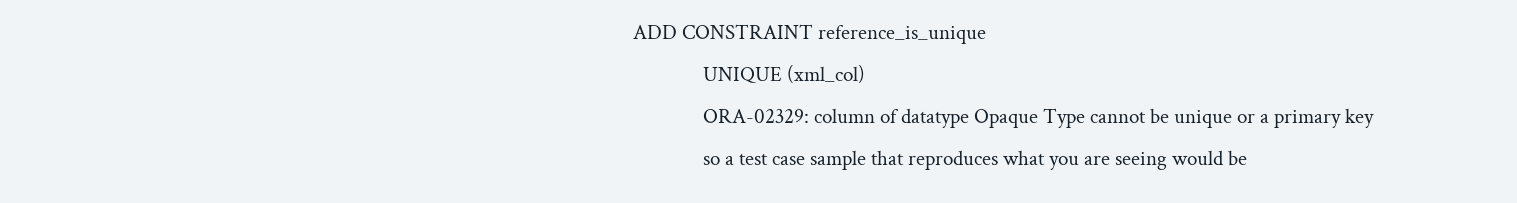ADD CONSTRAINT reference_is_unique
              UNIQUE (xml_col)
              ORA-02329: column of datatype Opaque Type cannot be unique or a primary key
              so a test case sample that reproduces what you are seeing would be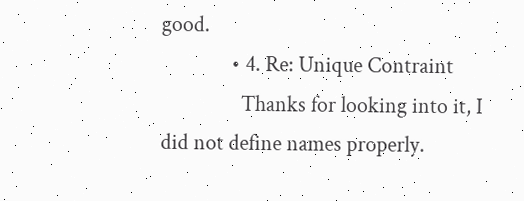good.
              • 4. Re: Unique Contraint
                Thanks for looking into it, I did not define names properly.